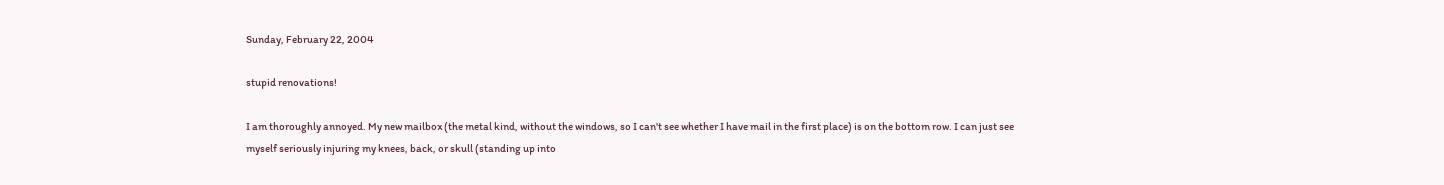Sunday, February 22, 2004

stupid renovations!

I am thoroughly annoyed. My new mailbox (the metal kind, without the windows, so I can't see whether I have mail in the first place) is on the bottom row. I can just see myself seriously injuring my knees, back, or skull (standing up into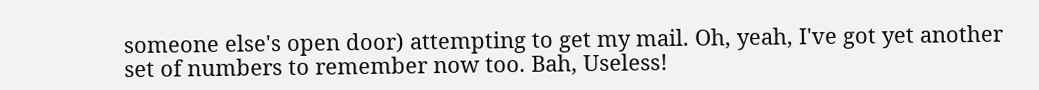someone else's open door) attempting to get my mail. Oh, yeah, I've got yet another set of numbers to remember now too. Bah, Useless!